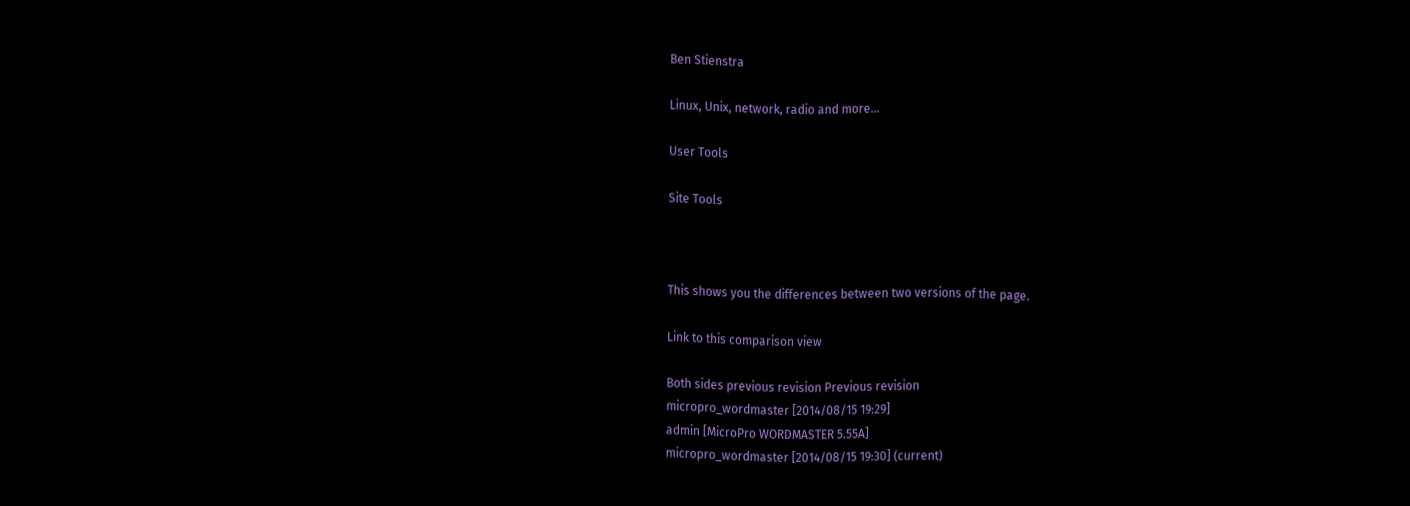Ben Stienstra

Linux, Unix, network, radio and more...

User Tools

Site Tools



This shows you the differences between two versions of the page.

Link to this comparison view

Both sides previous revision Previous revision
micropro_wordmaster [2014/08/15 19:29]
admin [MicroPro WORDMASTER 5.55A]
micropro_wordmaster [2014/08/15 19:30] (current)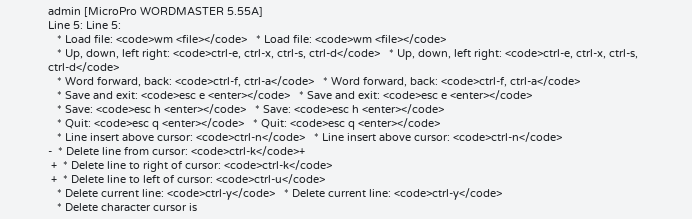admin [MicroPro WORDMASTER 5.55A]
Line 5: Line 5:
   * Load file: <code>wm <file></code>   * Load file: <code>wm <file></code>
   * Up, down, left right: <code>ctrl-e, ctrl-x, ctrl-s, ctrl-d</code>   * Up, down, left right: <code>ctrl-e, ctrl-x, ctrl-s, ctrl-d</code>
   * Word forward, back: <code>ctrl-f, ctrl-a</code>   * Word forward, back: <code>ctrl-f, ctrl-a</code>
   * Save and exit: <code>esc e <enter></code>   * Save and exit: <code>esc e <enter></code>
   * Save: <code>esc h <enter></code>   * Save: <code>esc h <enter></code>
   * Quit: <code>esc q <enter></code>   * Quit: <code>esc q <enter></code>
   * Line insert above cursor: <code>ctrl-n</code>   * Line insert above cursor: <code>ctrl-n</code>
-  * Delete line from cursor: <code>ctrl-k</code>+
 +  * Delete line to right of cursor: <code>ctrl-k</code>
 +  * Delete line to left of cursor: <code>ctrl-u</code>
   * Delete current line: <code>ctrl-y</code>   * Delete current line: <code>ctrl-y</code>
   * Delete character cursor is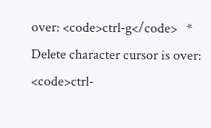over: <code>ctrl-g</code>   * Delete character cursor is over: <code>ctrl-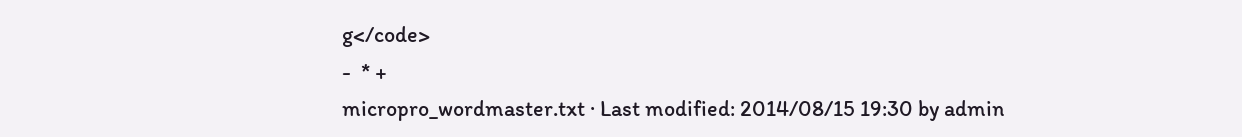g</code>
-  * +
micropro_wordmaster.txt · Last modified: 2014/08/15 19:30 by admin